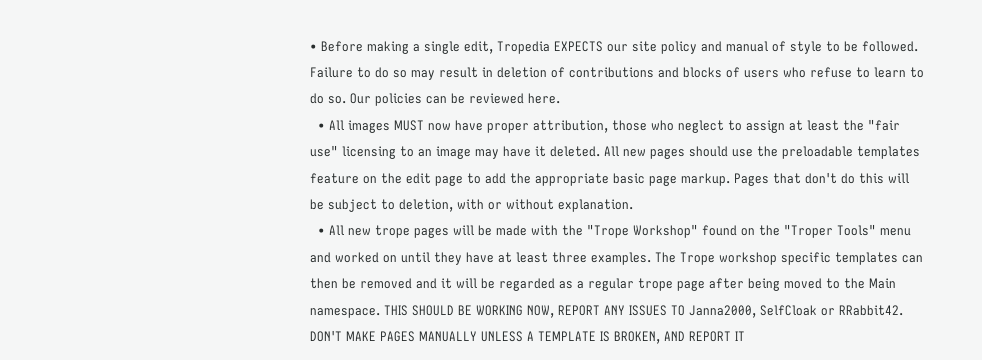• Before making a single edit, Tropedia EXPECTS our site policy and manual of style to be followed. Failure to do so may result in deletion of contributions and blocks of users who refuse to learn to do so. Our policies can be reviewed here.
  • All images MUST now have proper attribution, those who neglect to assign at least the "fair use" licensing to an image may have it deleted. All new pages should use the preloadable templates feature on the edit page to add the appropriate basic page markup. Pages that don't do this will be subject to deletion, with or without explanation.
  • All new trope pages will be made with the "Trope Workshop" found on the "Troper Tools" menu and worked on until they have at least three examples. The Trope workshop specific templates can then be removed and it will be regarded as a regular trope page after being moved to the Main namespace. THIS SHOULD BE WORKING NOW, REPORT ANY ISSUES TO Janna2000, SelfCloak or RRabbit42. DON'T MAKE PAGES MANUALLY UNLESS A TEMPLATE IS BROKEN, AND REPORT IT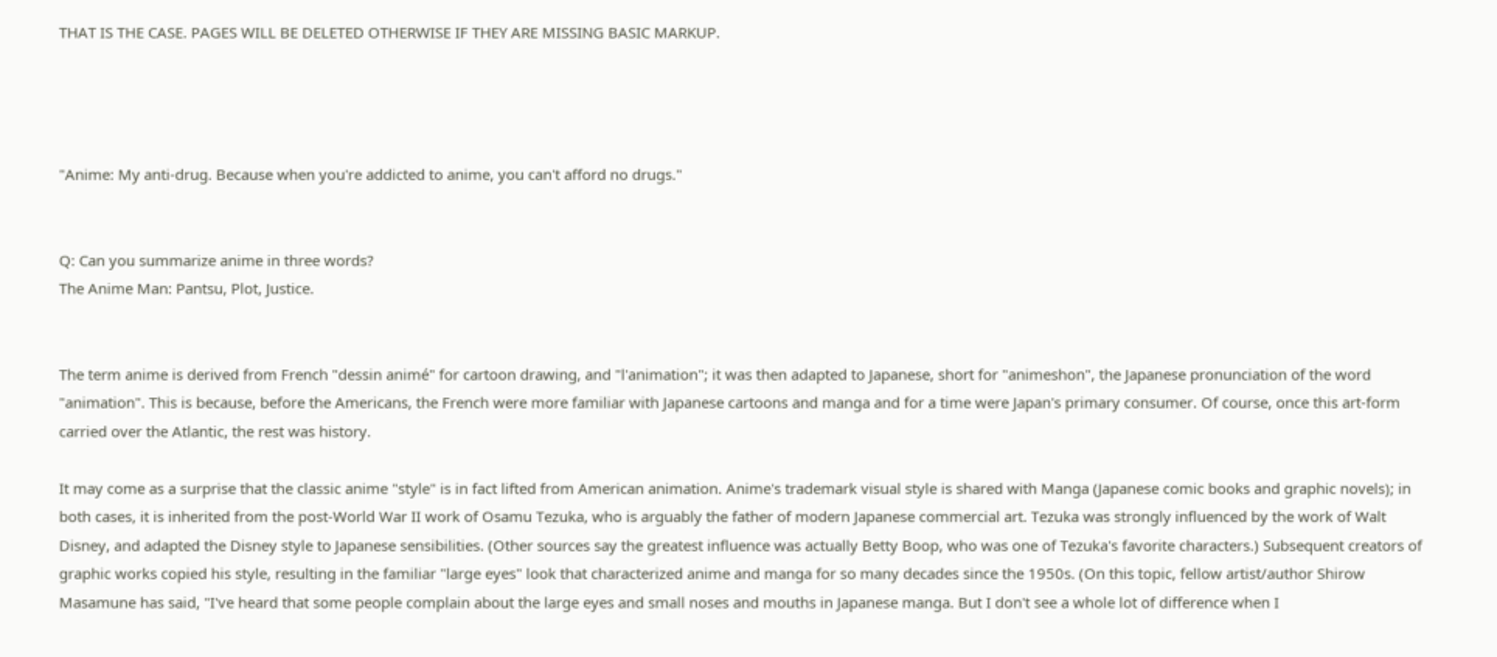THAT IS THE CASE. PAGES WILL BE DELETED OTHERWISE IF THEY ARE MISSING BASIC MARKUP.




"Anime: My anti-drug. Because when you're addicted to anime, you can't afford no drugs."


Q: Can you summarize anime in three words?
The Anime Man: Pantsu, Plot, Justice.


The term anime is derived from French "dessin animé" for cartoon drawing, and "l'animation"; it was then adapted to Japanese, short for "animeshon", the Japanese pronunciation of the word "animation". This is because, before the Americans, the French were more familiar with Japanese cartoons and manga and for a time were Japan's primary consumer. Of course, once this art-form carried over the Atlantic, the rest was history.

It may come as a surprise that the classic anime "style" is in fact lifted from American animation. Anime's trademark visual style is shared with Manga (Japanese comic books and graphic novels); in both cases, it is inherited from the post-World War II work of Osamu Tezuka, who is arguably the father of modern Japanese commercial art. Tezuka was strongly influenced by the work of Walt Disney, and adapted the Disney style to Japanese sensibilities. (Other sources say the greatest influence was actually Betty Boop, who was one of Tezuka's favorite characters.) Subsequent creators of graphic works copied his style, resulting in the familiar "large eyes" look that characterized anime and manga for so many decades since the 1950s. (On this topic, fellow artist/author Shirow Masamune has said, "I've heard that some people complain about the large eyes and small noses and mouths in Japanese manga. But I don't see a whole lot of difference when I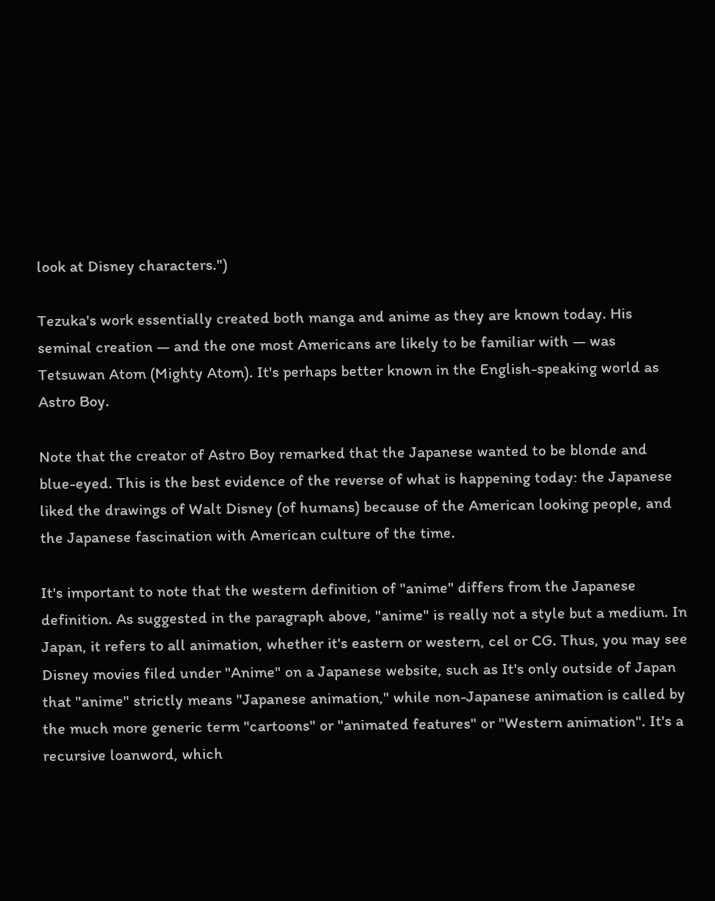look at Disney characters.")

Tezuka's work essentially created both manga and anime as they are known today. His seminal creation — and the one most Americans are likely to be familiar with — was Tetsuwan Atom (Mighty Atom). It's perhaps better known in the English-speaking world as Astro Boy.

Note that the creator of Astro Boy remarked that the Japanese wanted to be blonde and blue-eyed. This is the best evidence of the reverse of what is happening today: the Japanese liked the drawings of Walt Disney (of humans) because of the American looking people, and the Japanese fascination with American culture of the time.

It's important to note that the western definition of "anime" differs from the Japanese definition. As suggested in the paragraph above, "anime" is really not a style but a medium. In Japan, it refers to all animation, whether it's eastern or western, cel or CG. Thus, you may see Disney movies filed under "Anime" on a Japanese website, such as It's only outside of Japan that "anime" strictly means "Japanese animation," while non-Japanese animation is called by the much more generic term "cartoons" or "animated features" or "Western animation". It's a recursive loanword, which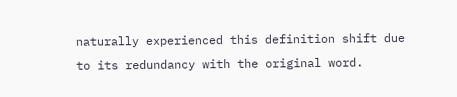naturally experienced this definition shift due to its redundancy with the original word.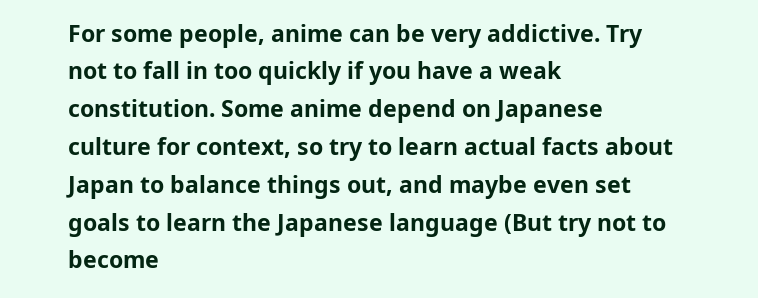For some people, anime can be very addictive. Try not to fall in too quickly if you have a weak constitution. Some anime depend on Japanese culture for context, so try to learn actual facts about Japan to balance things out, and maybe even set goals to learn the Japanese language (But try not to become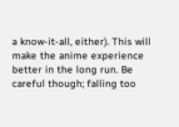a know-it-all, either). This will make the anime experience better in the long run. Be careful though; falling too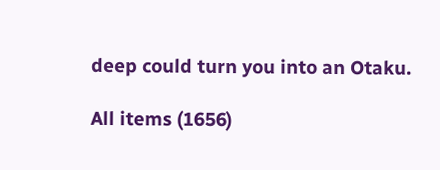deep could turn you into an Otaku.

All items (1656)